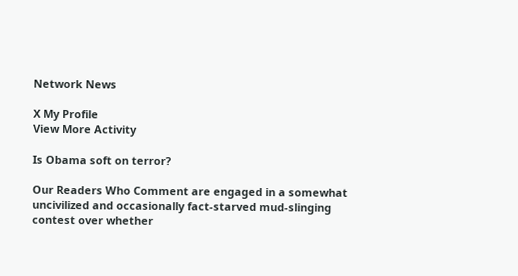Network News

X My Profile
View More Activity

Is Obama soft on terror?

Our Readers Who Comment are engaged in a somewhat uncivilized and occasionally fact-starved mud-slinging contest over whether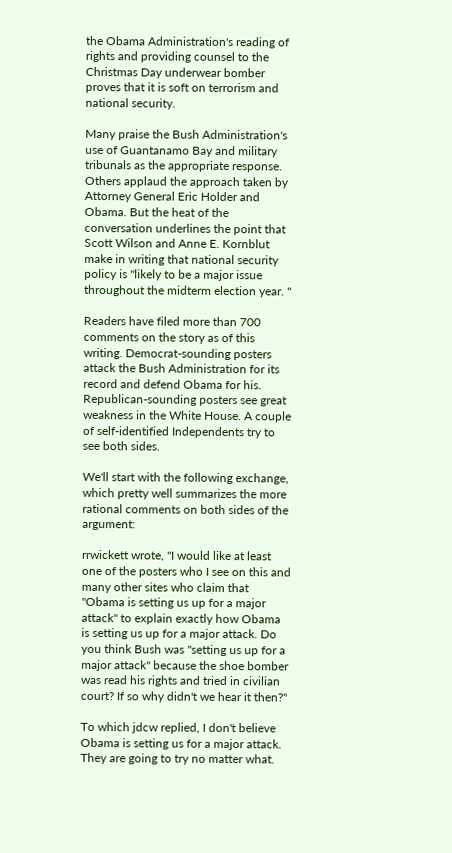the Obama Administration's reading of rights and providing counsel to the Christmas Day underwear bomber proves that it is soft on terrorism and national security.

Many praise the Bush Administration's use of Guantanamo Bay and military tribunals as the appropriate response. Others applaud the approach taken by Attorney General Eric Holder and Obama. But the heat of the conversation underlines the point that Scott Wilson and Anne E. Kornblut make in writing that national security policy is "likely to be a major issue throughout the midterm election year. "

Readers have filed more than 700 comments on the story as of this writing. Democrat-sounding posters attack the Bush Administration for its record and defend Obama for his. Republican-sounding posters see great weakness in the White House. A couple of self-identified Independents try to see both sides.

We'll start with the following exchange, which pretty well summarizes the more rational comments on both sides of the argument:

rrwickett wrote, "I would like at least one of the posters who I see on this and many other sites who claim that "Obama is setting us up for a major attack" to explain exactly how Obama is setting us up for a major attack. Do you think Bush was "setting us up for a major attack" because the shoe bomber was read his rights and tried in civilian court? If so why didn't we hear it then?"

To which jdcw replied, I don't believe Obama is setting us for a major attack. They are going to try no matter what.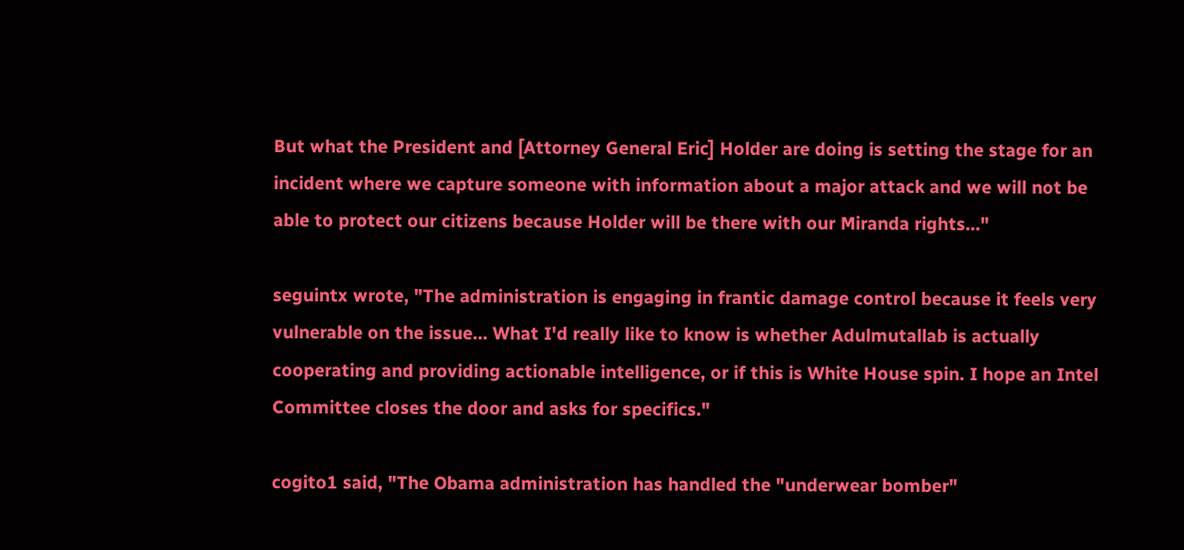But what the President and [Attorney General Eric] Holder are doing is setting the stage for an incident where we capture someone with information about a major attack and we will not be able to protect our citizens because Holder will be there with our Miranda rights..."

seguintx wrote, "The administration is engaging in frantic damage control because it feels very vulnerable on the issue... What I'd really like to know is whether Adulmutallab is actually cooperating and providing actionable intelligence, or if this is White House spin. I hope an Intel Committee closes the door and asks for specifics."

cogito1 said, "The Obama administration has handled the "underwear bomber"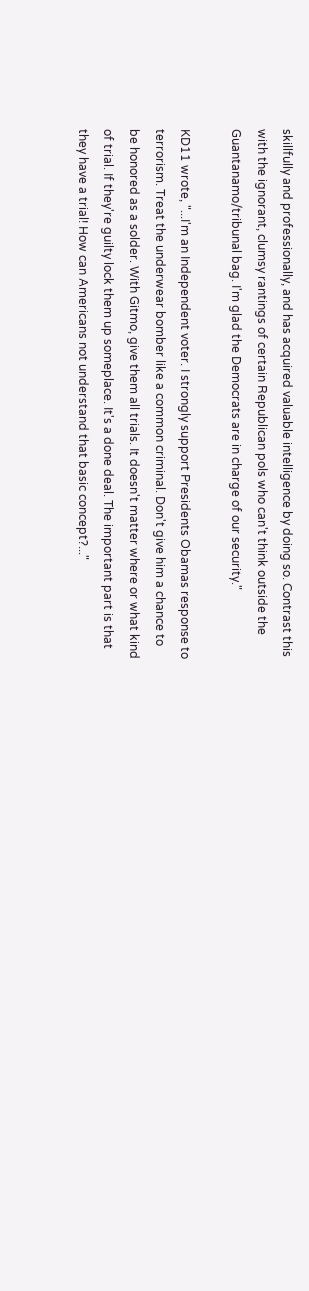skillfully and professionally, and has acquired valuable intelligence by doing so. Contrast this with the ignorant, clumsy rantings of certain Republican pols who can't think outside the Guantanamo/tribunal bag. I'm glad the Democrats are in charge of our security."

KD11 wrote, "...I'm an Independent voter. I strongly support Presidents Obamas response to terrorism. Treat the underwear bomber like a common criminal. Don't give him a chance to be honored as a solder. With Gitmo, give them all trials. It doesn't matter where or what kind of trial. If they're guilty lock them up someplace. It's a done deal. The important part is that they have a trial! How can Americans not understand that basic concept?..."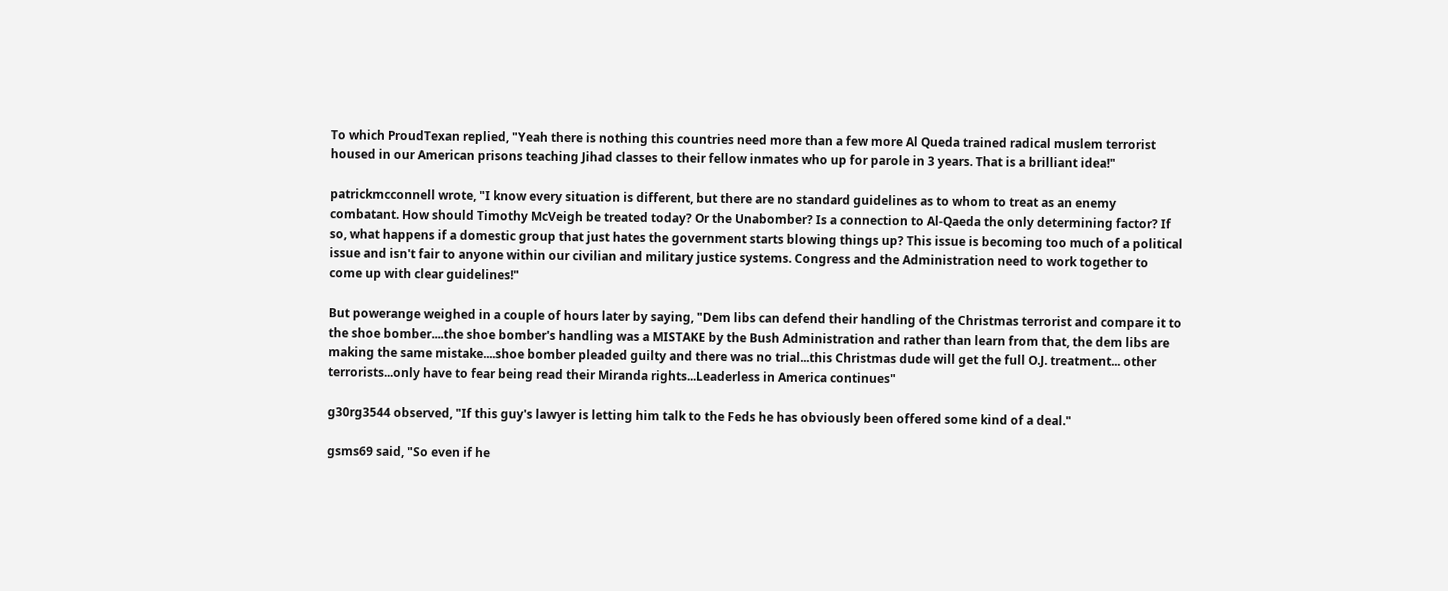To which ProudTexan replied, "Yeah there is nothing this countries need more than a few more Al Queda trained radical muslem terrorist housed in our American prisons teaching Jihad classes to their fellow inmates who up for parole in 3 years. That is a brilliant idea!"

patrickmcconnell wrote, "I know every situation is different, but there are no standard guidelines as to whom to treat as an enemy combatant. How should Timothy McVeigh be treated today? Or the Unabomber? Is a connection to Al-Qaeda the only determining factor? If so, what happens if a domestic group that just hates the government starts blowing things up? This issue is becoming too much of a political issue and isn't fair to anyone within our civilian and military justice systems. Congress and the Administration need to work together to come up with clear guidelines!"

But powerange weighed in a couple of hours later by saying, "Dem libs can defend their handling of the Christmas terrorist and compare it to the shoe bomber....the shoe bomber's handling was a MISTAKE by the Bush Administration and rather than learn from that, the dem libs are making the same mistake....shoe bomber pleaded guilty and there was no trial...this Christmas dude will get the full O.J. treatment... other terrorists...only have to fear being read their Miranda rights...Leaderless in America continues"

g30rg3544 observed, "If this guy's lawyer is letting him talk to the Feds he has obviously been offered some kind of a deal."

gsms69 said, "So even if he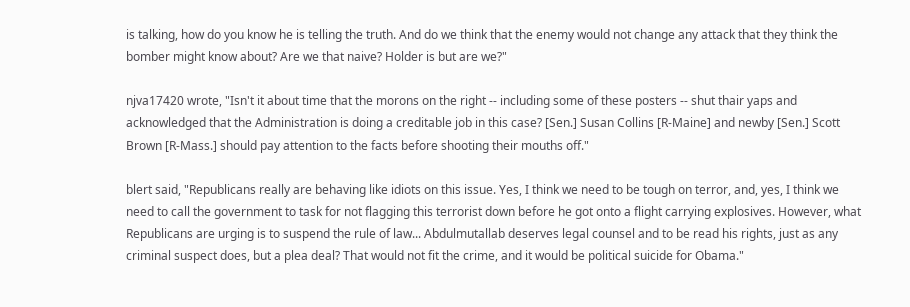is talking, how do you know he is telling the truth. And do we think that the enemy would not change any attack that they think the bomber might know about? Are we that naive? Holder is but are we?"

njva17420 wrote, "Isn't it about time that the morons on the right -- including some of these posters -- shut thair yaps and acknowledged that the Administration is doing a creditable job in this case? [Sen.] Susan Collins [R-Maine] and newby [Sen.] Scott Brown [R-Mass.] should pay attention to the facts before shooting their mouths off."

blert said, "Republicans really are behaving like idiots on this issue. Yes, I think we need to be tough on terror, and, yes, I think we need to call the government to task for not flagging this terrorist down before he got onto a flight carrying explosives. However, what Republicans are urging is to suspend the rule of law... Abdulmutallab deserves legal counsel and to be read his rights, just as any criminal suspect does, but a plea deal? That would not fit the crime, and it would be political suicide for Obama."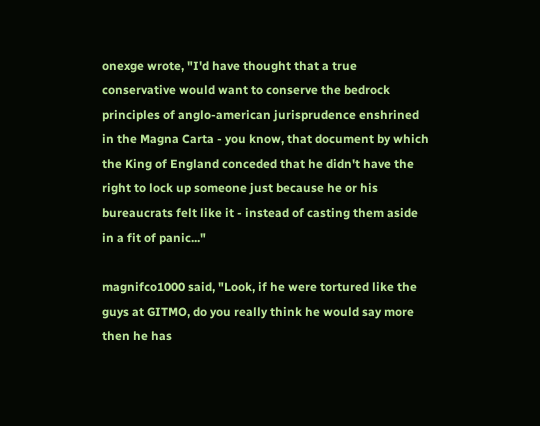onexge wrote, "I'd have thought that a true conservative would want to conserve the bedrock principles of anglo-american jurisprudence enshrined in the Magna Carta - you know, that document by which the King of England conceded that he didn't have the right to lock up someone just because he or his bureaucrats felt like it - instead of casting them aside in a fit of panic..."

magnifco1000 said, "Look, if he were tortured like the guys at GITMO, do you really think he would say more then he has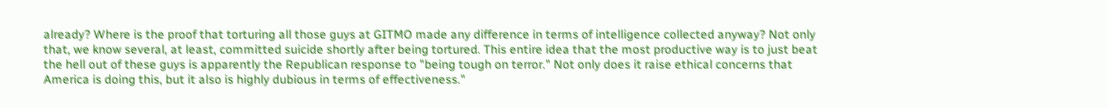already? Where is the proof that torturing all those guys at GITMO made any difference in terms of intelligence collected anyway? Not only that, we know several, at least, committed suicide shortly after being tortured. This entire idea that the most productive way is to just beat the hell out of these guys is apparently the Republican response to "being tough on terror." Not only does it raise ethical concerns that America is doing this, but it also is highly dubious in terms of effectiveness."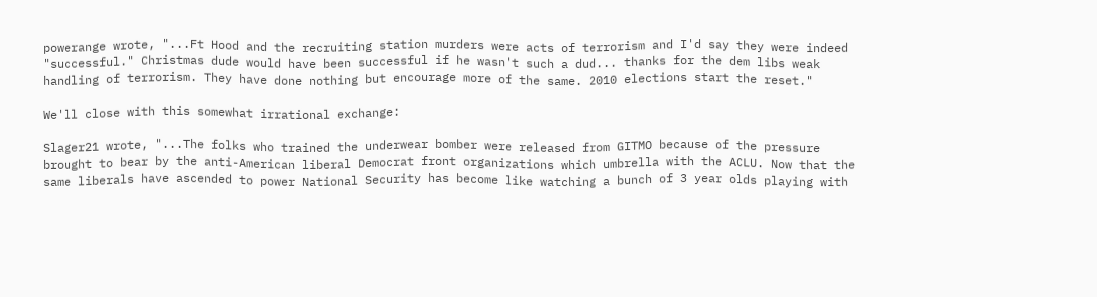powerange wrote, "...Ft Hood and the recruiting station murders were acts of terrorism and I'd say they were indeed "successful." Christmas dude would have been successful if he wasn't such a dud... thanks for the dem libs weak handling of terrorism. They have done nothing but encourage more of the same. 2010 elections start the reset."

We'll close with this somewhat irrational exchange:

Slager21 wrote, "...The folks who trained the underwear bomber were released from GITMO because of the pressure brought to bear by the anti-American liberal Democrat front organizations which umbrella with the ACLU. Now that the same liberals have ascended to power National Security has become like watching a bunch of 3 year olds playing with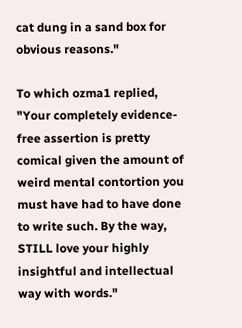cat dung in a sand box for obvious reasons."

To which ozma1 replied, "Your completely evidence-free assertion is pretty comical given the amount of weird mental contortion you must have had to have done to write such. By the way, STILL love your highly insightful and intellectual way with words."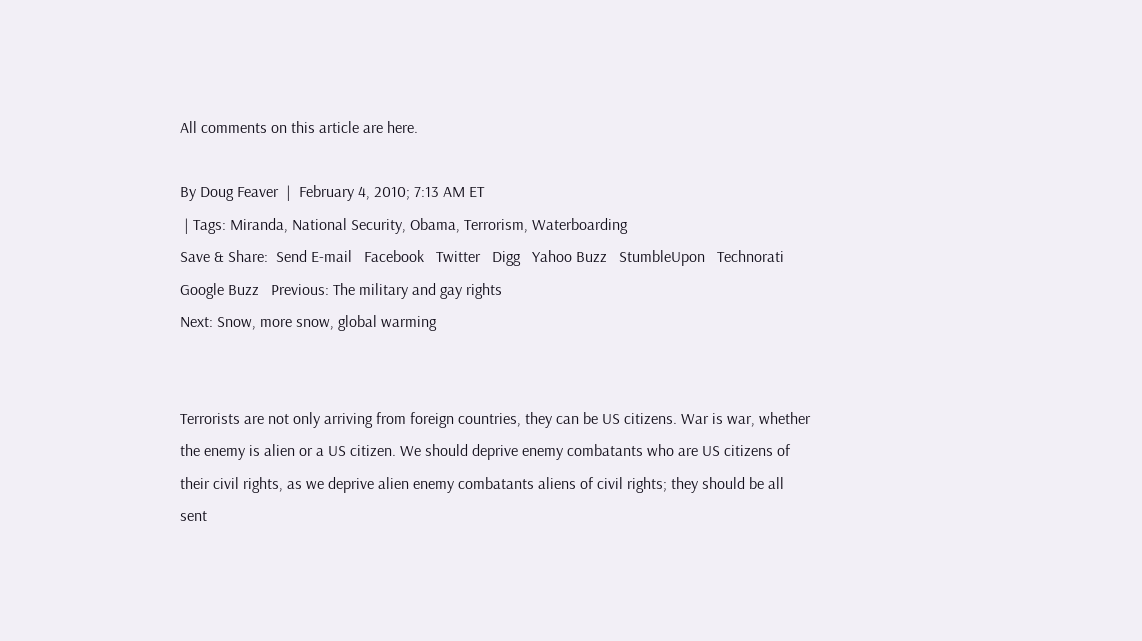All comments on this article are here.

By Doug Feaver  |  February 4, 2010; 7:13 AM ET
 | Tags: Miranda, National Security, Obama, Terrorism, Waterboarding
Save & Share:  Send E-mail   Facebook   Twitter   Digg   Yahoo Buzz   StumbleUpon   Technorati   Google Buzz   Previous: The military and gay rights
Next: Snow, more snow, global warming


Terrorists are not only arriving from foreign countries, they can be US citizens. War is war, whether the enemy is alien or a US citizen. We should deprive enemy combatants who are US citizens of their civil rights, as we deprive alien enemy combatants aliens of civil rights; they should be all sent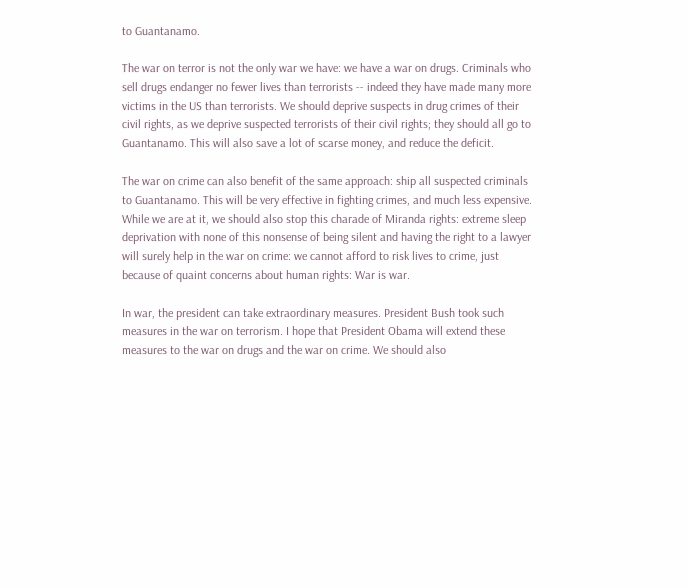to Guantanamo.

The war on terror is not the only war we have: we have a war on drugs. Criminals who sell drugs endanger no fewer lives than terrorists -- indeed they have made many more victims in the US than terrorists. We should deprive suspects in drug crimes of their civil rights, as we deprive suspected terrorists of their civil rights; they should all go to Guantanamo. This will also save a lot of scarse money, and reduce the deficit.

The war on crime can also benefit of the same approach: ship all suspected criminals to Guantanamo. This will be very effective in fighting crimes, and much less expensive. While we are at it, we should also stop this charade of Miranda rights: extreme sleep deprivation with none of this nonsense of being silent and having the right to a lawyer will surely help in the war on crime: we cannot afford to risk lives to crime, just because of quaint concerns about human rights: War is war.

In war, the president can take extraordinary measures. President Bush took such measures in the war on terrorism. I hope that President Obama will extend these measures to the war on drugs and the war on crime. We should also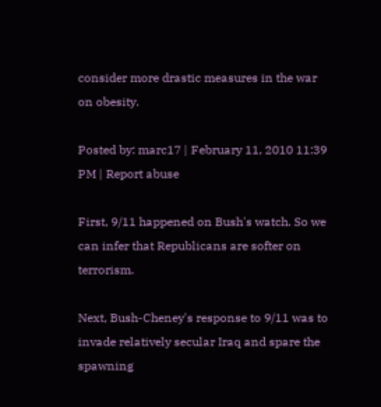consider more drastic measures in the war on obesity.

Posted by: marc17 | February 11, 2010 11:39 PM | Report abuse

First, 9/11 happened on Bush's watch. So we can infer that Republicans are softer on terrorism.

Next, Bush-Cheney's response to 9/11 was to invade relatively secular Iraq and spare the spawning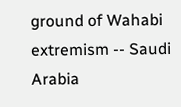ground of Wahabi extremism -- Saudi Arabia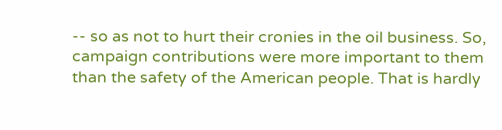-- so as not to hurt their cronies in the oil business. So, campaign contributions were more important to them than the safety of the American people. That is hardly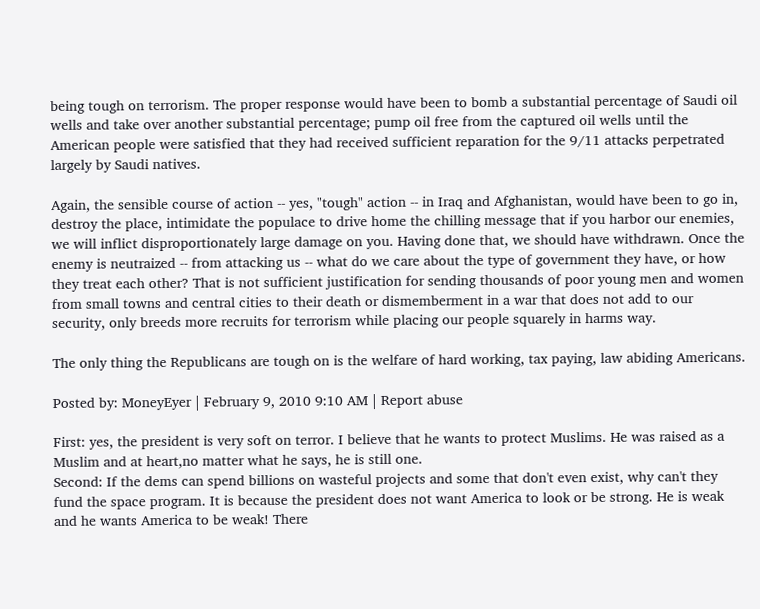being tough on terrorism. The proper response would have been to bomb a substantial percentage of Saudi oil wells and take over another substantial percentage; pump oil free from the captured oil wells until the American people were satisfied that they had received sufficient reparation for the 9/11 attacks perpetrated largely by Saudi natives.

Again, the sensible course of action -- yes, "tough" action -- in Iraq and Afghanistan, would have been to go in, destroy the place, intimidate the populace to drive home the chilling message that if you harbor our enemies, we will inflict disproportionately large damage on you. Having done that, we should have withdrawn. Once the enemy is neutraized -- from attacking us -- what do we care about the type of government they have, or how they treat each other? That is not sufficient justification for sending thousands of poor young men and women from small towns and central cities to their death or dismemberment in a war that does not add to our security, only breeds more recruits for terrorism while placing our people squarely in harms way.

The only thing the Republicans are tough on is the welfare of hard working, tax paying, law abiding Americans.

Posted by: MoneyEyer | February 9, 2010 9:10 AM | Report abuse

First: yes, the president is very soft on terror. I believe that he wants to protect Muslims. He was raised as a Muslim and at heart,no matter what he says, he is still one.
Second: If the dems can spend billions on wasteful projects and some that don't even exist, why can't they fund the space program. It is because the president does not want America to look or be strong. He is weak and he wants America to be weak! There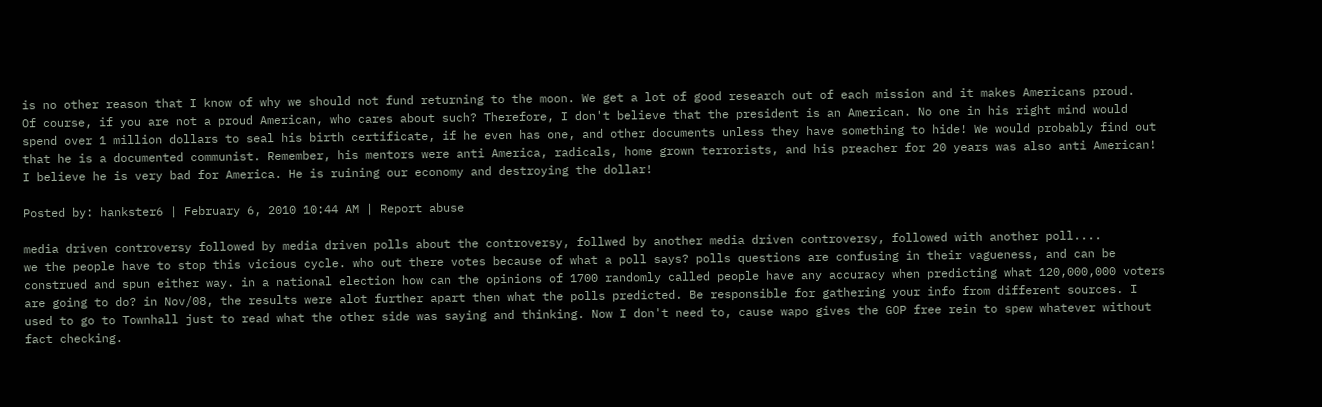is no other reason that I know of why we should not fund returning to the moon. We get a lot of good research out of each mission and it makes Americans proud.
Of course, if you are not a proud American, who cares about such? Therefore, I don't believe that the president is an American. No one in his right mind would spend over 1 million dollars to seal his birth certificate, if he even has one, and other documents unless they have something to hide! We would probably find out that he is a documented communist. Remember, his mentors were anti America, radicals, home grown terrorists, and his preacher for 20 years was also anti American! I believe he is very bad for America. He is ruining our economy and destroying the dollar!

Posted by: hankster6 | February 6, 2010 10:44 AM | Report abuse

media driven controversy followed by media driven polls about the controversy, follwed by another media driven controversy, followed with another poll....
we the people have to stop this vicious cycle. who out there votes because of what a poll says? polls questions are confusing in their vagueness, and can be construed and spun either way. in a national election how can the opinions of 1700 randomly called people have any accuracy when predicting what 120,000,000 voters are going to do? in Nov/08, the results were alot further apart then what the polls predicted. Be responsible for gathering your info from different sources. I used to go to Townhall just to read what the other side was saying and thinking. Now I don't need to, cause wapo gives the GOP free rein to spew whatever without fact checking.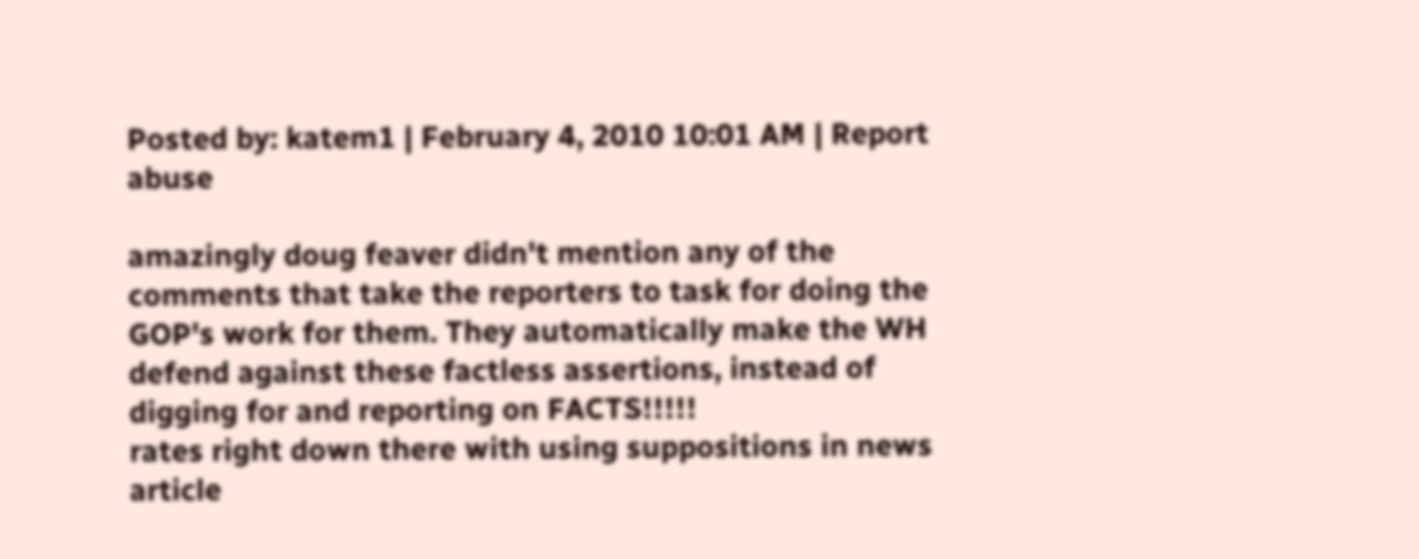Posted by: katem1 | February 4, 2010 10:01 AM | Report abuse

amazingly doug feaver didn't mention any of the comments that take the reporters to task for doing the GOP's work for them. They automatically make the WH defend against these factless assertions, instead of digging for and reporting on FACTS!!!!!
rates right down there with using suppositions in news article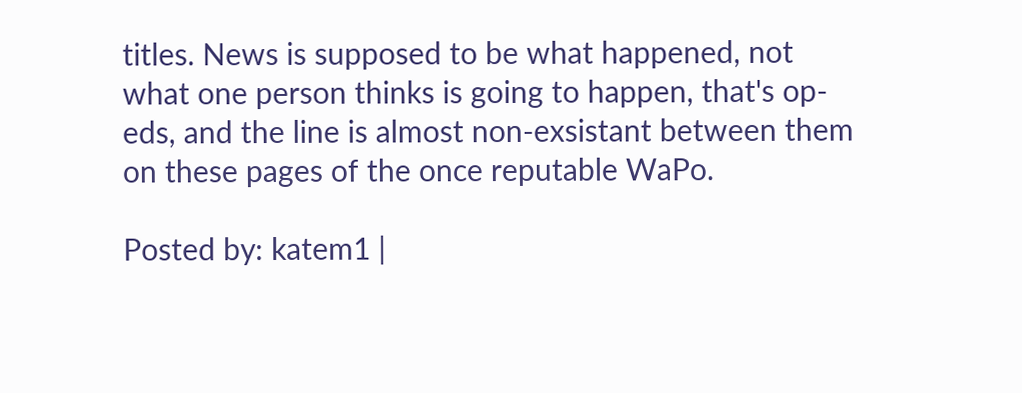titles. News is supposed to be what happened, not what one person thinks is going to happen, that's op-eds, and the line is almost non-exsistant between them on these pages of the once reputable WaPo.

Posted by: katem1 |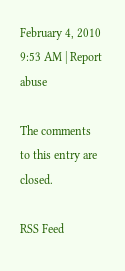February 4, 2010 9:53 AM | Report abuse

The comments to this entry are closed.

RSS Feed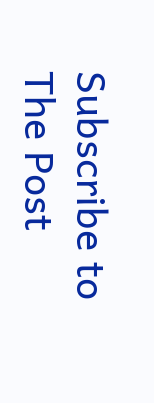Subscribe to The Post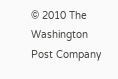© 2010 The Washington Post Company